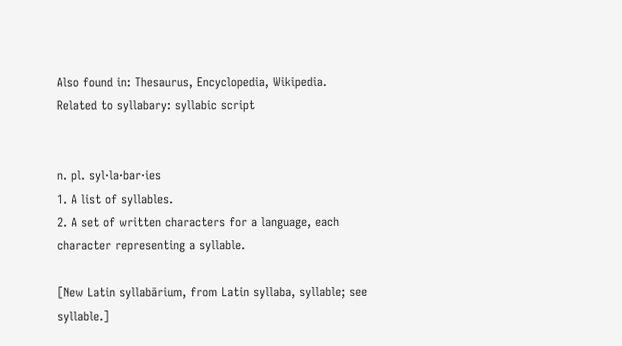Also found in: Thesaurus, Encyclopedia, Wikipedia.
Related to syllabary: syllabic script


n. pl. syl·la·bar·ies
1. A list of syllables.
2. A set of written characters for a language, each character representing a syllable.

[New Latin syllabārium, from Latin syllaba, syllable; see syllable.]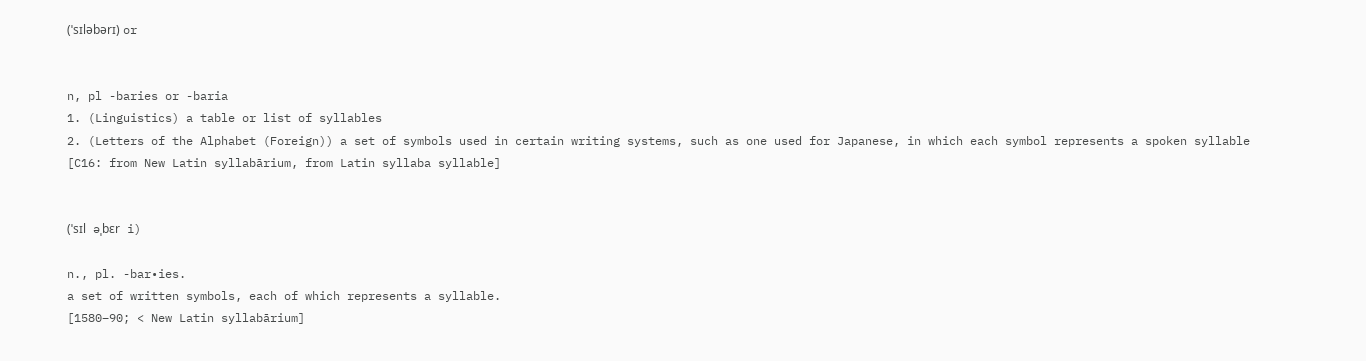(ˈsɪləbərɪ) or


n, pl -baries or -baria
1. (Linguistics) a table or list of syllables
2. (Letters of the Alphabet (Foreign)) a set of symbols used in certain writing systems, such as one used for Japanese, in which each symbol represents a spoken syllable
[C16: from New Latin syllabārium, from Latin syllaba syllable]


(ˈsɪl əˌbɛr i)

n., pl. -bar•ies.
a set of written symbols, each of which represents a syllable.
[1580–90; < New Latin syllabārium]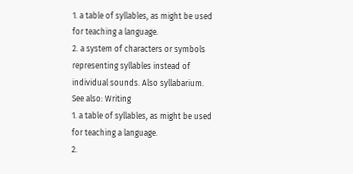1. a table of syllables, as might be used for teaching a language.
2. a system of characters or symbols representing syllables instead of individual sounds. Also syllabarium.
See also: Writing
1. a table of syllables, as might be used for teaching a language.
2.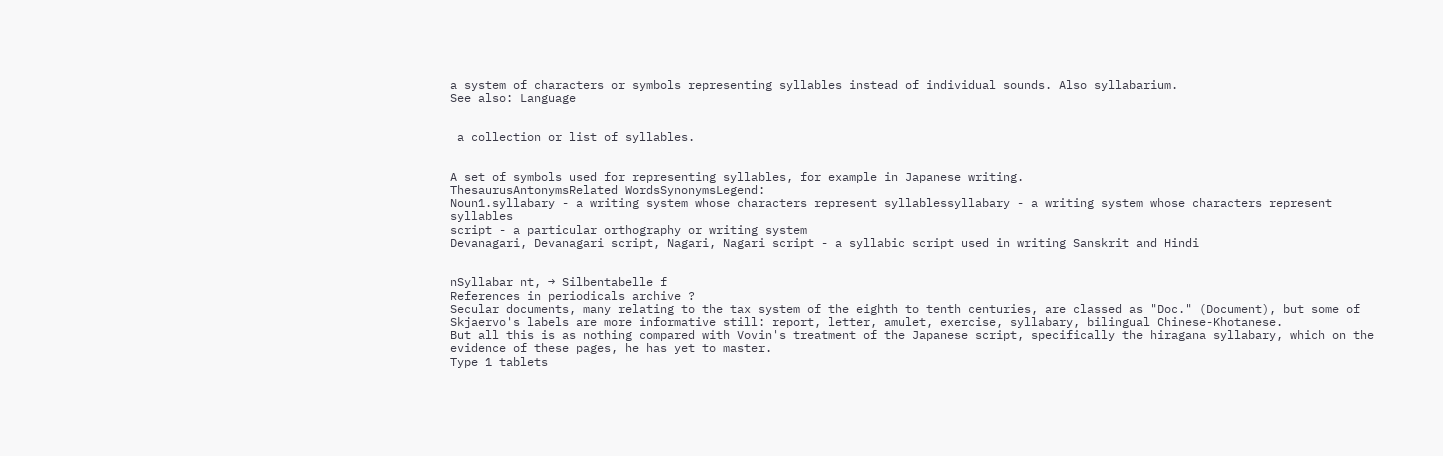a system of characters or symbols representing syllables instead of individual sounds. Also syllabarium.
See also: Language


 a collection or list of syllables.


A set of symbols used for representing syllables, for example in Japanese writing.
ThesaurusAntonymsRelated WordsSynonymsLegend:
Noun1.syllabary - a writing system whose characters represent syllablessyllabary - a writing system whose characters represent syllables
script - a particular orthography or writing system
Devanagari, Devanagari script, Nagari, Nagari script - a syllabic script used in writing Sanskrit and Hindi


nSyllabar nt, → Silbentabelle f
References in periodicals archive ?
Secular documents, many relating to the tax system of the eighth to tenth centuries, are classed as "Doc." (Document), but some of Skjaervo's labels are more informative still: report, letter, amulet, exercise, syllabary, bilingual Chinese-Khotanese.
But all this is as nothing compared with Vovin's treatment of the Japanese script, specifically the hiragana syllabary, which on the evidence of these pages, he has yet to master.
Type 1 tablets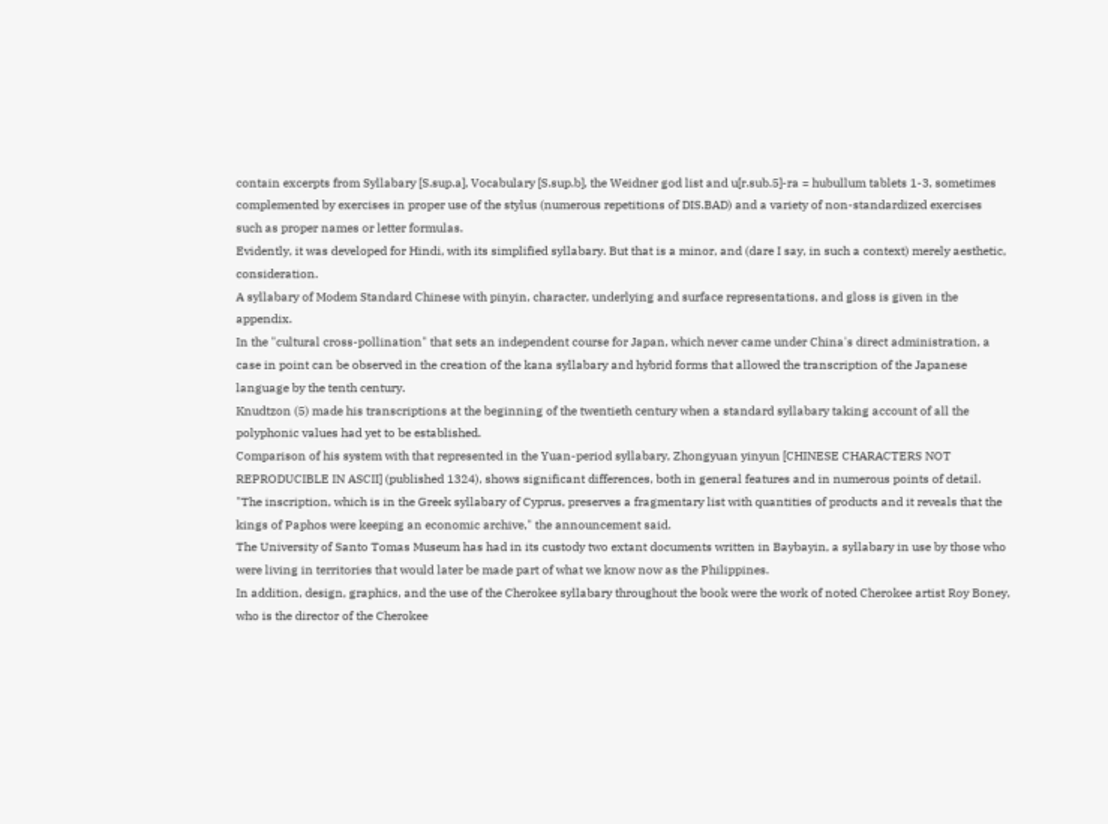contain excerpts from Syllabary [S.sup.a], Vocabulary [S.sup.b], the Weidner god list and u[r.sub.5]-ra = hubullum tablets 1-3, sometimes complemented by exercises in proper use of the stylus (numerous repetitions of DIS.BAD) and a variety of non-standardized exercises such as proper names or letter formulas.
Evidently, it was developed for Hindi, with its simplified syllabary. But that is a minor, and (dare I say, in such a context) merely aesthetic, consideration.
A syllabary of Modem Standard Chinese with pinyin, character, underlying and surface representations, and gloss is given in the appendix.
In the "cultural cross-pollination" that sets an independent course for Japan, which never came under China's direct administration, a case in point can be observed in the creation of the kana syllabary and hybrid forms that allowed the transcription of the Japanese language by the tenth century.
Knudtzon (5) made his transcriptions at the beginning of the twentieth century when a standard syllabary taking account of all the polyphonic values had yet to be established.
Comparison of his system with that represented in the Yuan-period syllabary, Zhongyuan yinyun [CHINESE CHARACTERS NOT REPRODUCIBLE IN ASCII] (published 1324), shows significant differences, both in general features and in numerous points of detail.
"The inscription, which is in the Greek syllabary of Cyprus, preserves a fragmentary list with quantities of products and it reveals that the kings of Paphos were keeping an economic archive," the announcement said.
The University of Santo Tomas Museum has had in its custody two extant documents written in Baybayin, a syllabary in use by those who were living in territories that would later be made part of what we know now as the Philippines.
In addition, design, graphics, and the use of the Cherokee syllabary throughout the book were the work of noted Cherokee artist Roy Boney, who is the director of the Cherokee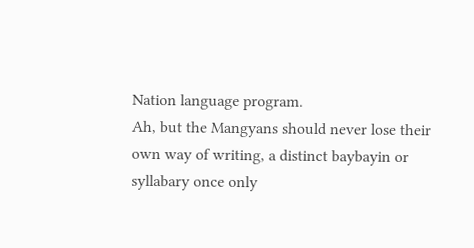Nation language program.
Ah, but the Mangyans should never lose their own way of writing, a distinct baybayin or syllabary once only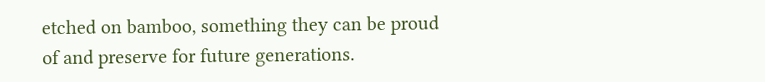etched on bamboo, something they can be proud of and preserve for future generations.